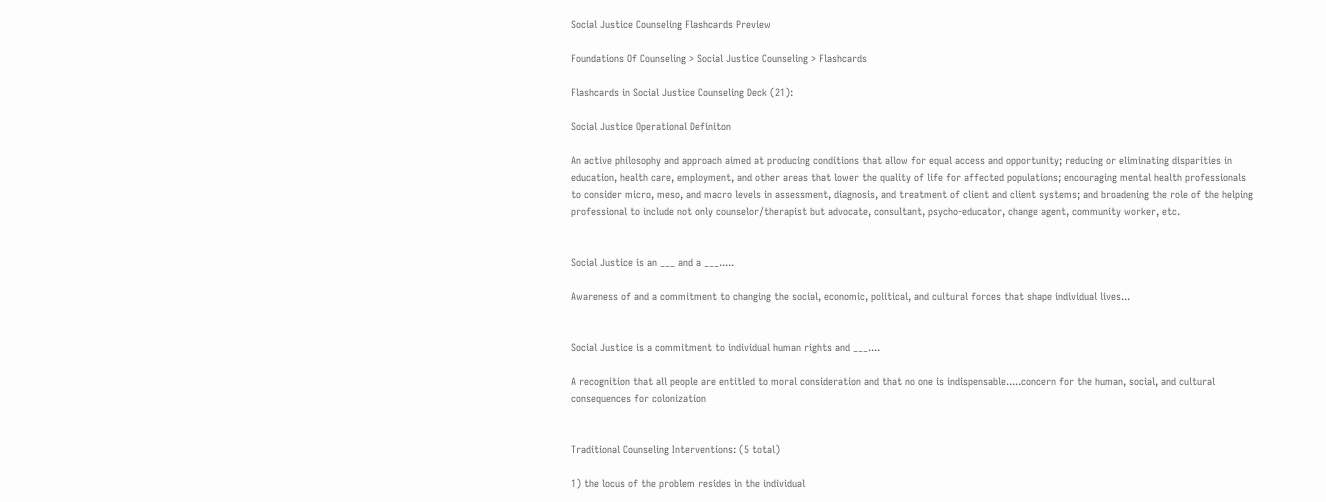Social Justice Counseling Flashcards Preview

Foundations Of Counseling > Social Justice Counseling > Flashcards

Flashcards in Social Justice Counseling Deck (21):

Social Justice Operational Definiton

An active philosophy and approach aimed at producing conditions that allow for equal access and opportunity; reducing or eliminating disparities in education, health care, employment, and other areas that lower the quality of life for affected populations; encouraging mental health professionals to consider micro, meso, and macro levels in assessment, diagnosis, and treatment of client and client systems; and broadening the role of the helping professional to include not only counselor/therapist but advocate, consultant, psycho-educator, change agent, community worker, etc.


Social Justice is an ___ and a ___.....

Awareness of and a commitment to changing the social, economic, political, and cultural forces that shape individual lives...


Social Justice is a commitment to individual human rights and ___....

A recognition that all people are entitled to moral consideration and that no one is indispensable.....concern for the human, social, and cultural consequences for colonization


Traditional Counseling Interventions: (5 total)

1) the locus of the problem resides in the individual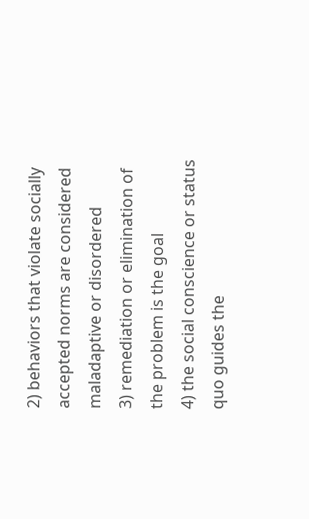2) behaviors that violate socially accepted norms are considered maladaptive or disordered
3) remediation or elimination of the problem is the goal
4) the social conscience or status quo guides the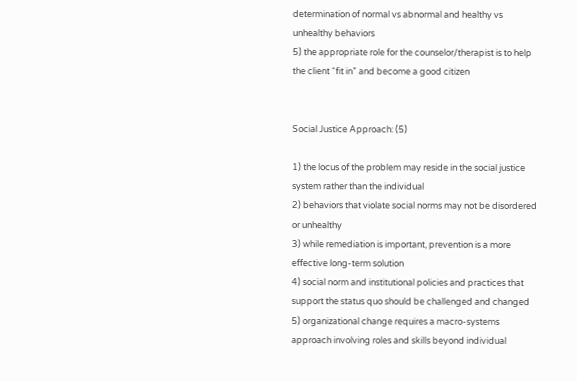determination of normal vs abnormal and healthy vs unhealthy behaviors
5) the appropriate role for the counselor/therapist is to help the client “fit in” and become a good citizen


Social Justice Approach: (5)

1) the locus of the problem may reside in the social justice system rather than the individual
2) behaviors that violate social norms may not be disordered or unhealthy
3) while remediation is important, prevention is a more effective long-term solution
4) social norm and institutional policies and practices that support the status quo should be challenged and changed
5) organizational change requires a macro-systems approach involving roles and skills beyond individual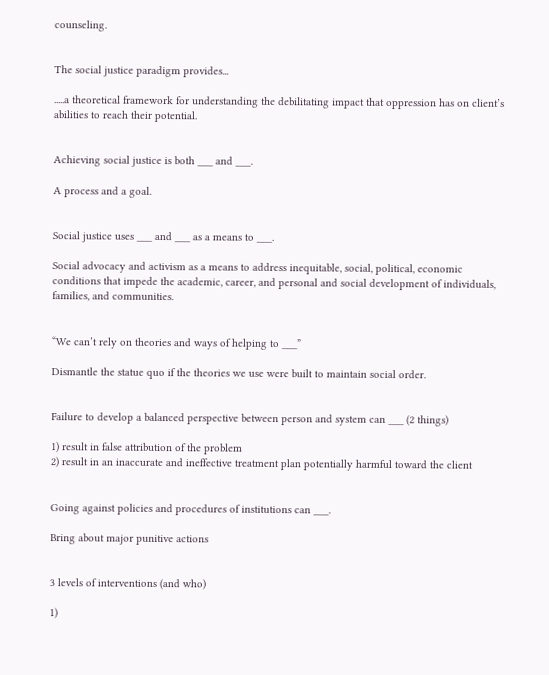counseling.


The social justice paradigm provides...

.....a theoretical framework for understanding the debilitating impact that oppression has on client’s abilities to reach their potential.


Achieving social justice is both ___ and ___.

A process and a goal.


Social justice uses ___ and ___ as a means to ___.

Social advocacy and activism as a means to address inequitable, social, political, economic conditions that impede the academic, career, and personal and social development of individuals, families, and communities.


“We can’t rely on theories and ways of helping to ___”

Dismantle the statue quo if the theories we use were built to maintain social order.


Failure to develop a balanced perspective between person and system can ___ (2 things)

1) result in false attribution of the problem
2) result in an inaccurate and ineffective treatment plan potentially harmful toward the client


Going against policies and procedures of institutions can ___.

Bring about major punitive actions


3 levels of interventions (and who)

1)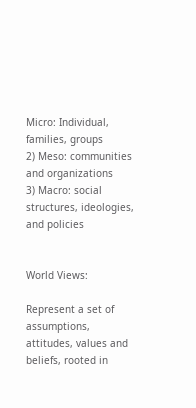Micro: Individual, families, groups
2) Meso: communities and organizations
3) Macro: social structures, ideologies, and policies


World Views:

Represent a set of assumptions, attitudes, values and beliefs, rooted in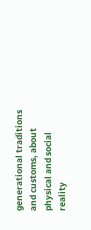generational traditions and customs, about physical and social reality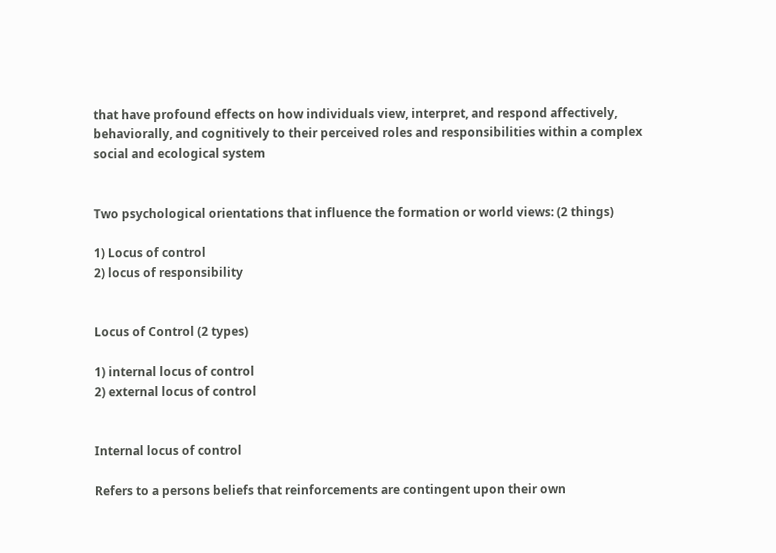that have profound effects on how individuals view, interpret, and respond affectively, behaviorally, and cognitively to their perceived roles and responsibilities within a complex social and ecological system


Two psychological orientations that influence the formation or world views: (2 things)

1) Locus of control
2) locus of responsibility


Locus of Control (2 types)

1) internal locus of control
2) external locus of control


Internal locus of control

Refers to a persons beliefs that reinforcements are contingent upon their own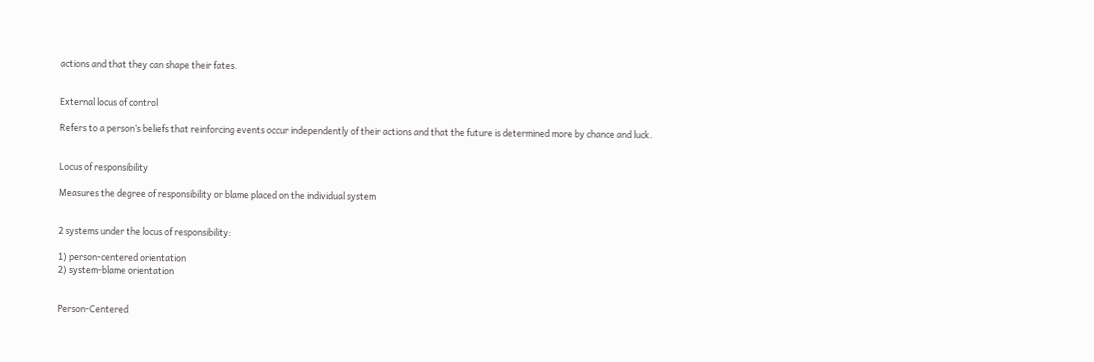actions and that they can shape their fates.


External locus of control

Refers to a person’s beliefs that reinforcing events occur independently of their actions and that the future is determined more by chance and luck.


Locus of responsibility

Measures the degree of responsibility or blame placed on the individual system


2 systems under the locus of responsibility:

1) person-centered orientation
2) system-blame orientation


Person-Centered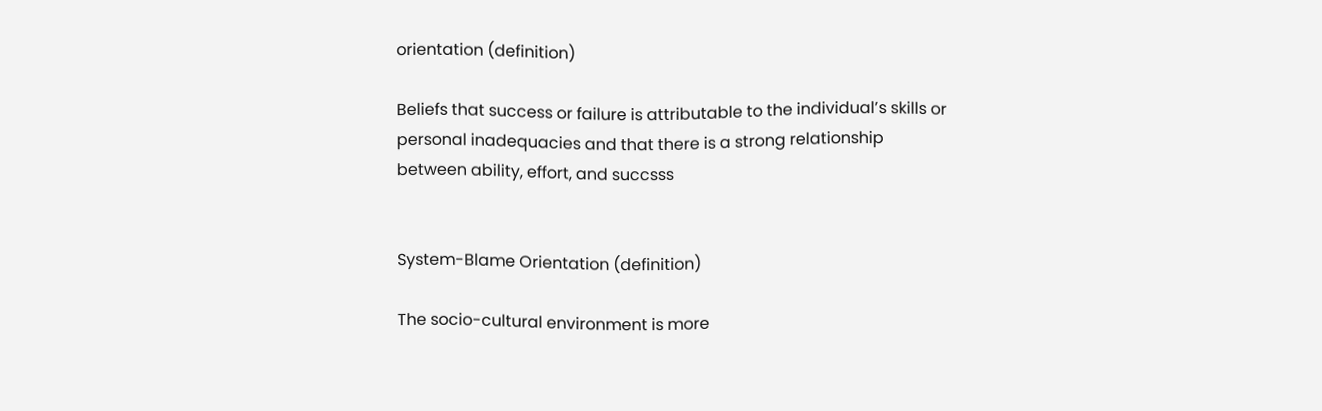orientation (definition)

Beliefs that success or failure is attributable to the individual’s skills or personal inadequacies and that there is a strong relationship between ability, effort, and succsss


System-Blame Orientation (definition)

The socio-cultural environment is more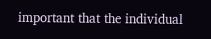important that the individual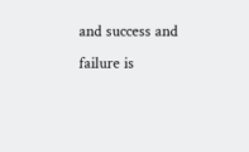and success and failure is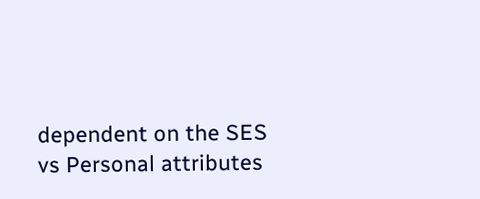dependent on the SES vs Personal attributes